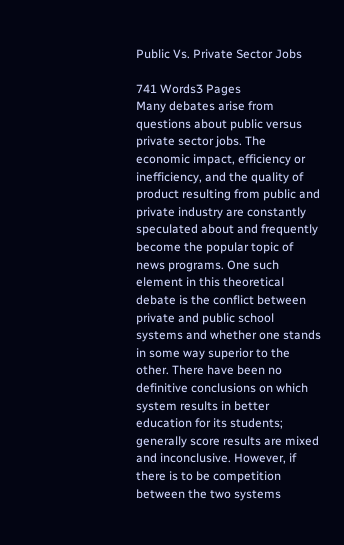Public Vs. Private Sector Jobs

741 Words3 Pages
Many debates arise from questions about public versus private sector jobs. The economic impact, efficiency or inefficiency, and the quality of product resulting from public and private industry are constantly speculated about and frequently become the popular topic of news programs. One such element in this theoretical debate is the conflict between private and public school systems and whether one stands in some way superior to the other. There have been no definitive conclusions on which system results in better education for its students; generally score results are mixed and inconclusive. However, if there is to be competition between the two systems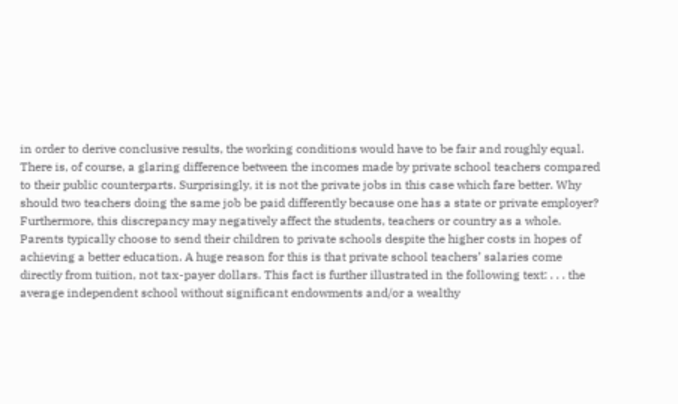in order to derive conclusive results, the working conditions would have to be fair and roughly equal. There is, of course, a glaring difference between the incomes made by private school teachers compared to their public counterparts. Surprisingly, it is not the private jobs in this case which fare better. Why should two teachers doing the same job be paid differently because one has a state or private employer? Furthermore, this discrepancy may negatively affect the students, teachers or country as a whole. Parents typically choose to send their children to private schools despite the higher costs in hopes of achieving a better education. A huge reason for this is that private school teachers’ salaries come directly from tuition, not tax-payer dollars. This fact is further illustrated in the following text: . . . the average independent school without significant endowments and/or a wealthy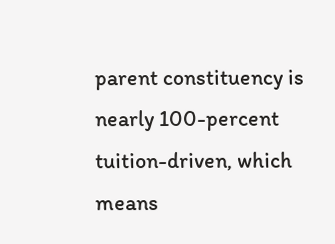parent constituency is nearly 100-percent tuition-driven, which means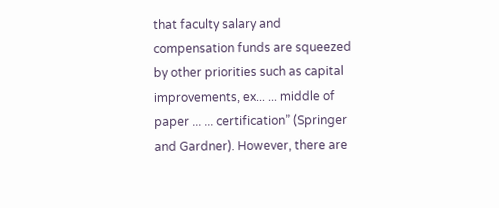that faculty salary and compensation funds are squeezed by other priorities such as capital improvements, ex... ... middle of paper ... ... certification” (Springer and Gardner). However, there are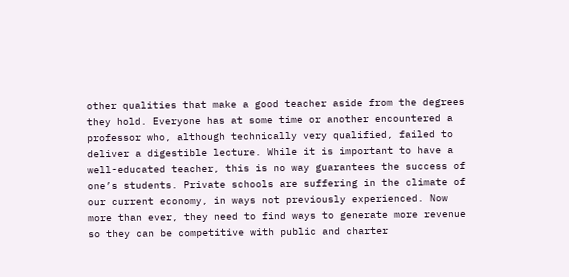other qualities that make a good teacher aside from the degrees they hold. Everyone has at some time or another encountered a professor who, although technically very qualified, failed to deliver a digestible lecture. While it is important to have a well-educated teacher, this is no way guarantees the success of one’s students. Private schools are suffering in the climate of our current economy, in ways not previously experienced. Now more than ever, they need to find ways to generate more revenue so they can be competitive with public and charter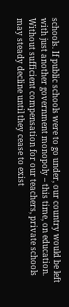schools. If public schools were to go under, our country would be left with just another government monopoly – this time, on education. Without sufficient compensation for our teachers, private schools may steady decline until they cease to exist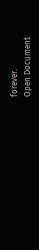forever.
Open Document